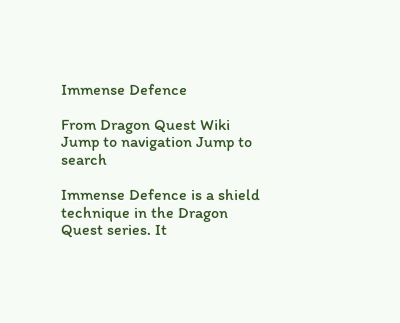Immense Defence

From Dragon Quest Wiki
Jump to navigation Jump to search

Immense Defence is a shield technique in the Dragon Quest series. It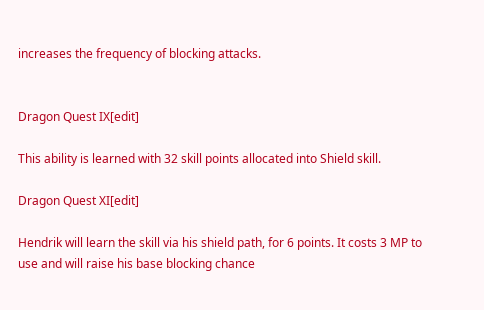increases the frequency of blocking attacks.


Dragon Quest IX[edit]

This ability is learned with 32 skill points allocated into Shield skill.

Dragon Quest XI[edit]

Hendrik will learn the skill via his shield path, for 6 points. It costs 3 MP to use and will raise his base blocking chance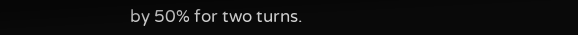by 50% for two turns.